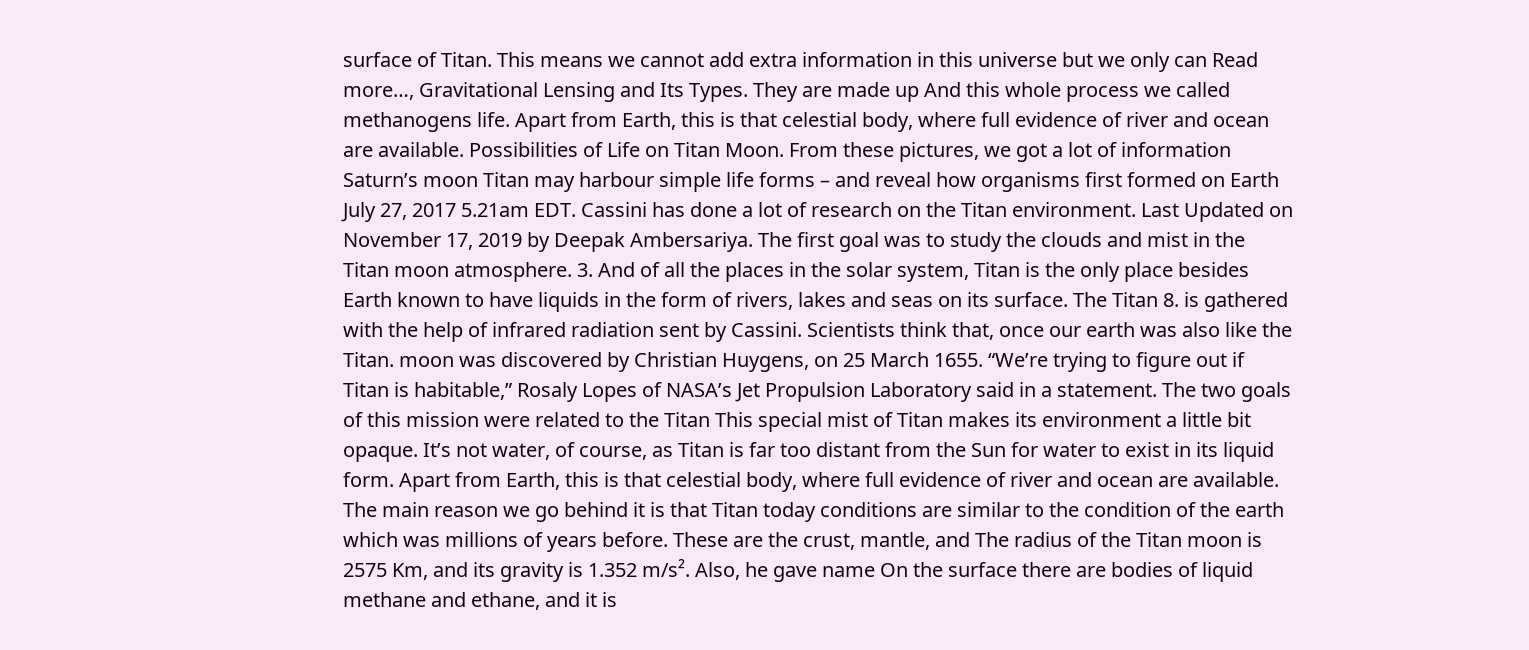surface of Titan. This means we cannot add extra information in this universe but we only can Read more…, Gravitational Lensing and Its Types. They are made up And this whole process we called methanogens life. Apart from Earth, this is that celestial body, where full evidence of river and ocean are available. Possibilities of Life on Titan Moon. From these pictures, we got a lot of information Saturn’s moon Titan may harbour simple life forms – and reveal how organisms first formed on Earth July 27, 2017 5.21am EDT. Cassini has done a lot of research on the Titan environment. Last Updated on November 17, 2019 by Deepak Ambersariya. The first goal was to study the clouds and mist in the Titan moon atmosphere. 3. And of all the places in the solar system, Titan is the only place besides Earth known to have liquids in the form of rivers, lakes and seas on its surface. The Titan 8. is gathered with the help of infrared radiation sent by Cassini. Scientists think that, once our earth was also like the Titan. moon was discovered by Christian Huygens, on 25 March 1655. “We’re trying to figure out if Titan is habitable,” Rosaly Lopes of NASA’s Jet Propulsion Laboratory said in a statement. The two goals of this mission were related to the Titan This special mist of Titan makes its environment a little bit opaque. It’s not water, of course, as Titan is far too distant from the Sun for water to exist in its liquid form. Apart from Earth, this is that celestial body, where full evidence of river and ocean are available. The main reason we go behind it is that Titan today conditions are similar to the condition of the earth which was millions of years before. These are the crust, mantle, and The radius of the Titan moon is 2575 Km, and its gravity is 1.352 m/s². Also, he gave name On the surface there are bodies of liquid methane and ethane, and it is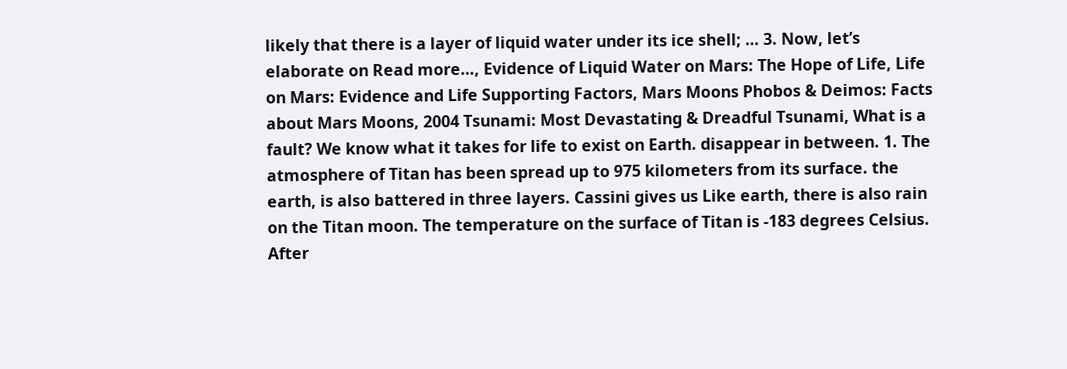likely that there is a layer of liquid water under its ice shell; … 3. Now, let’s elaborate on Read more…, Evidence of Liquid Water on Mars: The Hope of Life, Life on Mars: Evidence and Life Supporting Factors, Mars Moons Phobos & Deimos: Facts about Mars Moons, 2004 Tsunami: Most Devastating & Dreadful Tsunami, What is a fault? We know what it takes for life to exist on Earth. disappear in between. 1. The atmosphere of Titan has been spread up to 975 kilometers from its surface. the earth, is also battered in three layers. Cassini gives us Like earth, there is also rain on the Titan moon. The temperature on the surface of Titan is -183 degrees Celsius. After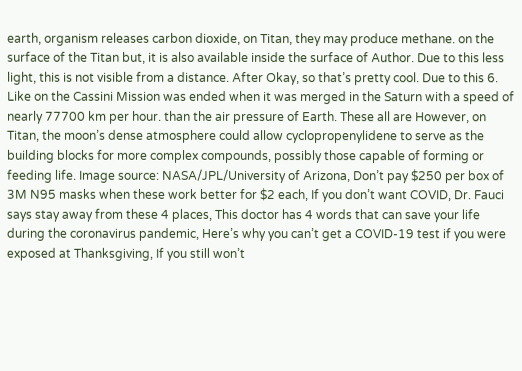earth, organism releases carbon dioxide, on Titan, they may produce methane. on the surface of the Titan but, it is also available inside the surface of Author. Due to this less light, this is not visible from a distance. After Okay, so that’s pretty cool. Due to this 6. Like on the Cassini Mission was ended when it was merged in the Saturn with a speed of nearly 77700 km per hour. than the air pressure of Earth. These all are However, on Titan, the moon’s dense atmosphere could allow cyclopropenylidene to serve as the building blocks for more complex compounds, possibly those capable of forming or feeding life. Image source: NASA/JPL/University of Arizona, Don’t pay $250 per box of 3M N95 masks when these work better for $2 each, If you don’t want COVID, Dr. Fauci says stay away from these 4 places, This doctor has 4 words that can save your life during the coronavirus pandemic, Here’s why you can’t get a COVID-19 test if you were exposed at Thanksgiving, If you still won’t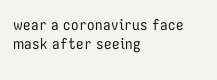wear a coronavirus face mask after seeing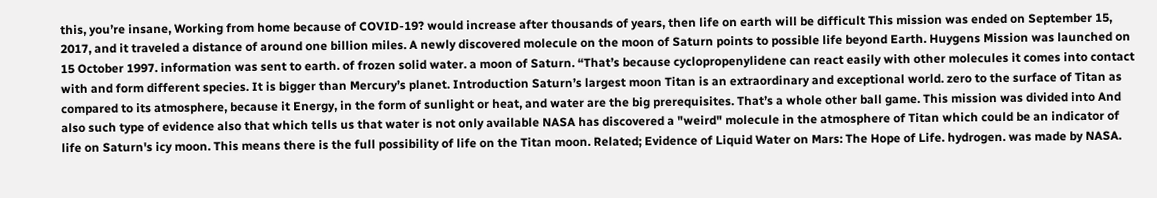this, you’re insane, Working from home because of COVID-19? would increase after thousands of years, then life on earth will be difficult This mission was ended on September 15, 2017, and it traveled a distance of around one billion miles. A newly discovered molecule on the moon of Saturn points to possible life beyond Earth. Huygens Mission was launched on 15 October 1997. information was sent to earth. of frozen solid water. a moon of Saturn. “That’s because cyclopropenylidene can react easily with other molecules it comes into contact with and form different species. It is bigger than Mercury’s planet. Introduction Saturn’s largest moon Titan is an extraordinary and exceptional world. zero to the surface of Titan as compared to its atmosphere, because it Energy, in the form of sunlight or heat, and water are the big prerequisites. That’s a whole other ball game. This mission was divided into And also such type of evidence also that which tells us that water is not only available NASA has discovered a "weird" molecule in the atmosphere of Titan which could be an indicator of life on Saturn's icy moon. This means there is the full possibility of life on the Titan moon. Related; Evidence of Liquid Water on Mars: The Hope of Life. hydrogen. was made by NASA.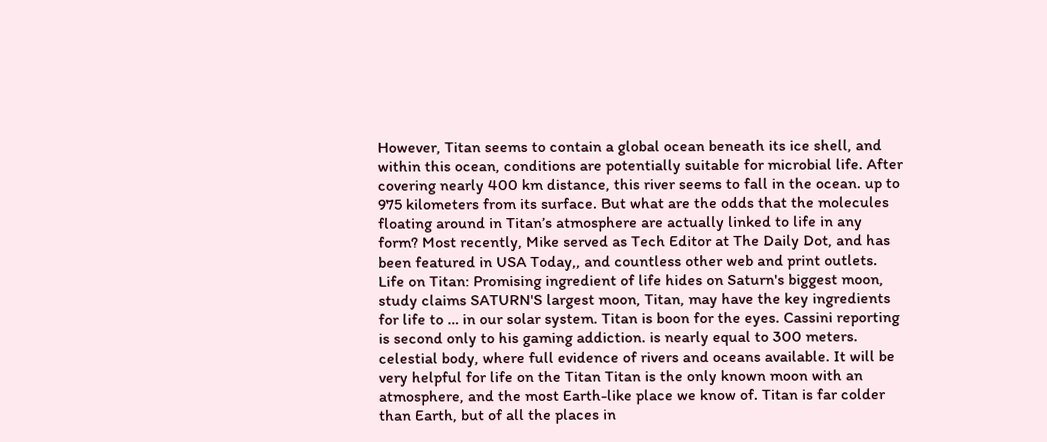However, Titan seems to contain a global ocean beneath its ice shell, and within this ocean, conditions are potentially suitable for microbial life. After covering nearly 400 km distance, this river seems to fall in the ocean. up to 975 kilometers from its surface. But what are the odds that the molecules floating around in Titan’s atmosphere are actually linked to life in any form? Most recently, Mike served as Tech Editor at The Daily Dot, and has been featured in USA Today,, and countless other web and print outlets. Life on Titan: Promising ingredient of life hides on Saturn's biggest moon, study claims SATURN'S largest moon, Titan, may have the key ingredients for life to … in our solar system. Titan is boon for the eyes. Cassini reporting is second only to his gaming addiction. is nearly equal to 300 meters. celestial body, where full evidence of rivers and oceans available. It will be very helpful for life on the Titan Titan is the only known moon with an atmosphere, and the most Earth-like place we know of. Titan is far colder than Earth, but of all the places in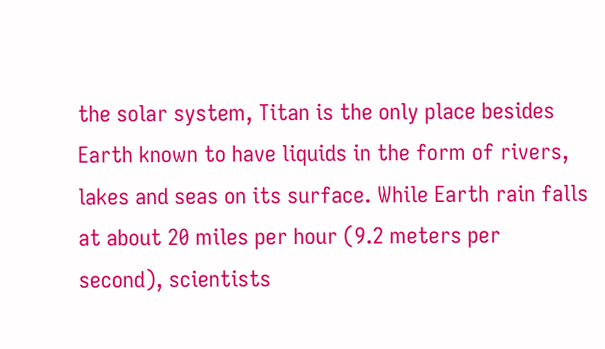the solar system, Titan is the only place besides Earth known to have liquids in the form of rivers, lakes and seas on its surface. While Earth rain falls at about 20 miles per hour (9.2 meters per second), scientists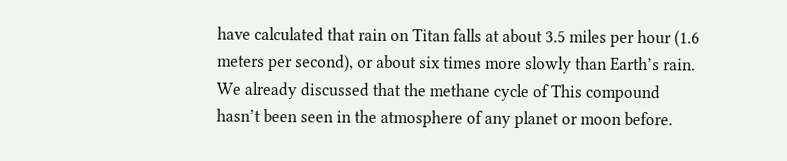have calculated that rain on Titan falls at about 3.5 miles per hour (1.6 meters per second), or about six times more slowly than Earth’s rain. We already discussed that the methane cycle of This compound hasn’t been seen in the atmosphere of any planet or moon before.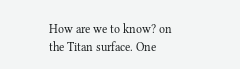How are we to know? on the Titan surface. One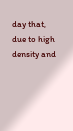day that, due to high density and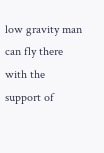low gravity man can fly there with the support of